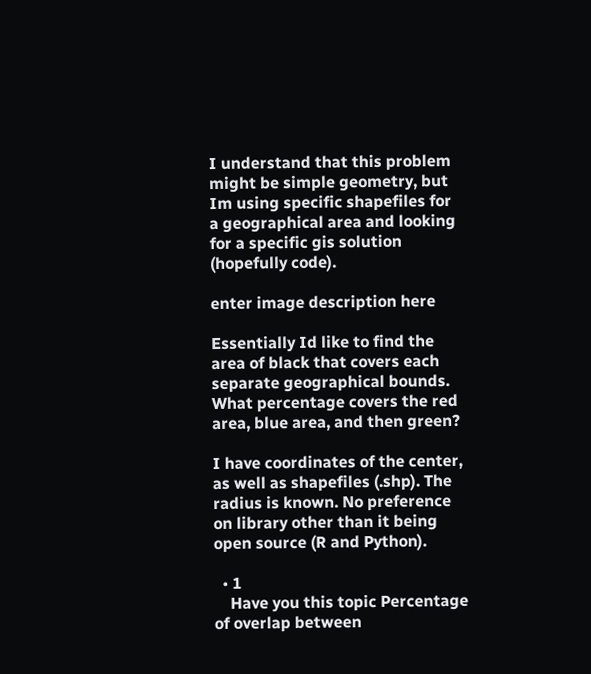I understand that this problem might be simple geometry, but Im using specific shapefiles for a geographical area and looking for a specific gis solution (hopefully code).

enter image description here

Essentially Id like to find the area of black that covers each separate geographical bounds. What percentage covers the red area, blue area, and then green?

I have coordinates of the center, as well as shapefiles (.shp). The radius is known. No preference on library other than it being open source (R and Python).

  • 1
    Have you this topic Percentage of overlap between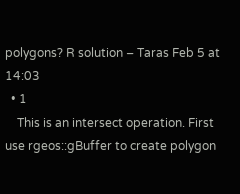polygons? R solution – Taras Feb 5 at 14:03
  • 1
    This is an intersect operation. First use rgeos::gBuffer to create polygon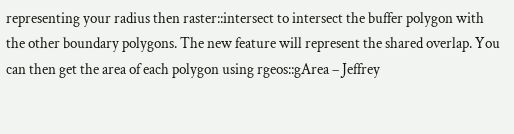representing your radius then raster::intersect to intersect the buffer polygon with the other boundary polygons. The new feature will represent the shared overlap. You can then get the area of each polygon using rgeos::gArea – Jeffrey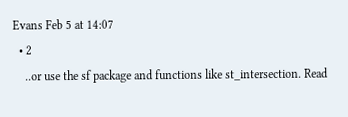Evans Feb 5 at 14:07
  • 2
    ..or use the sf package and functions like st_intersection. Read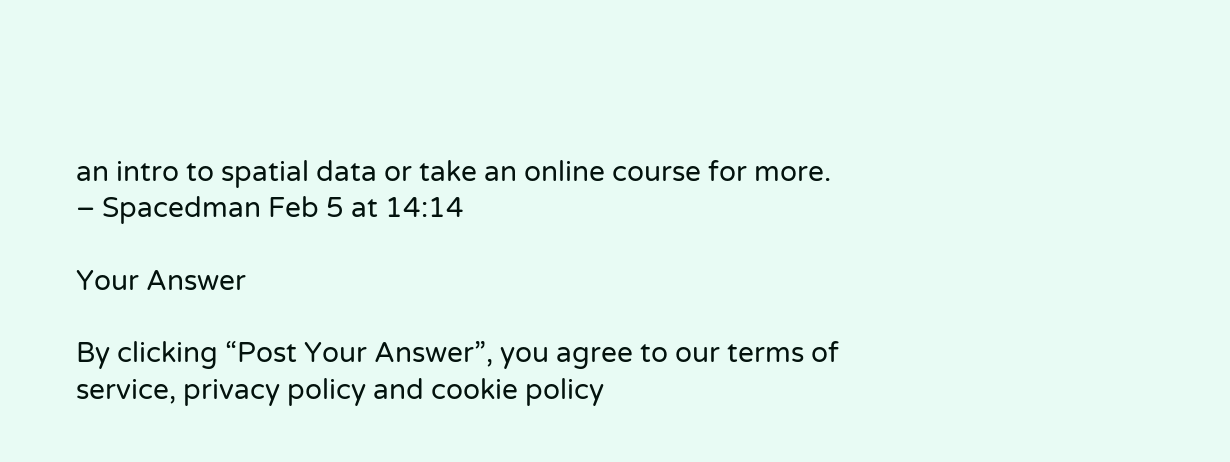an intro to spatial data or take an online course for more. – Spacedman Feb 5 at 14:14

Your Answer

By clicking “Post Your Answer”, you agree to our terms of service, privacy policy and cookie policy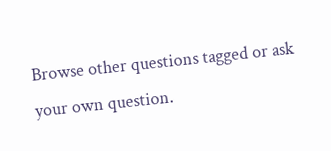Browse other questions tagged or ask your own question.